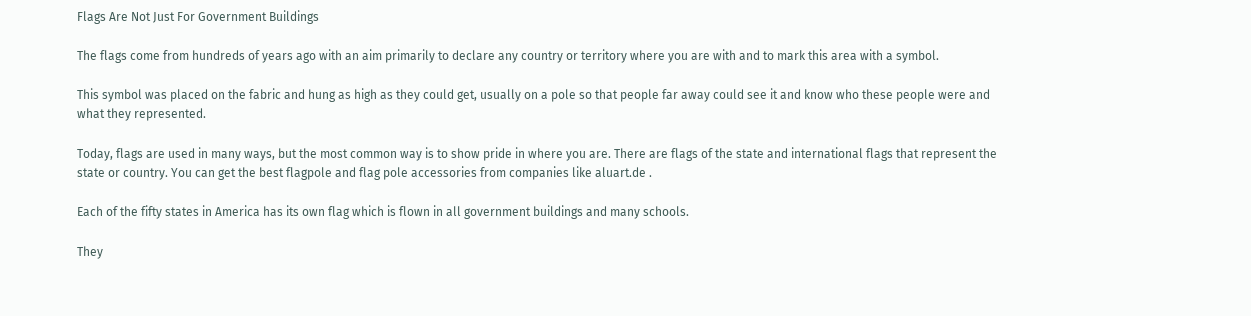Flags Are Not Just For Government Buildings

The flags come from hundreds of years ago with an aim primarily to declare any country or territory where you are with and to mark this area with a symbol.

This symbol was placed on the fabric and hung as high as they could get, usually on a pole so that people far away could see it and know who these people were and what they represented.

Today, flags are used in many ways, but the most common way is to show pride in where you are. There are flags of the state and international flags that represent the state or country. You can get the best flagpole and flag pole accessories from companies like aluart.de .

Each of the fifty states in America has its own flag which is flown in all government buildings and many schools.

They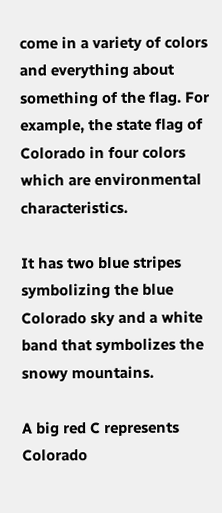come in a variety of colors and everything about something of the flag. For example, the state flag of Colorado in four colors which are environmental characteristics.

It has two blue stripes symbolizing the blue Colorado sky and a white band that symbolizes the snowy mountains.

A big red C represents Colorado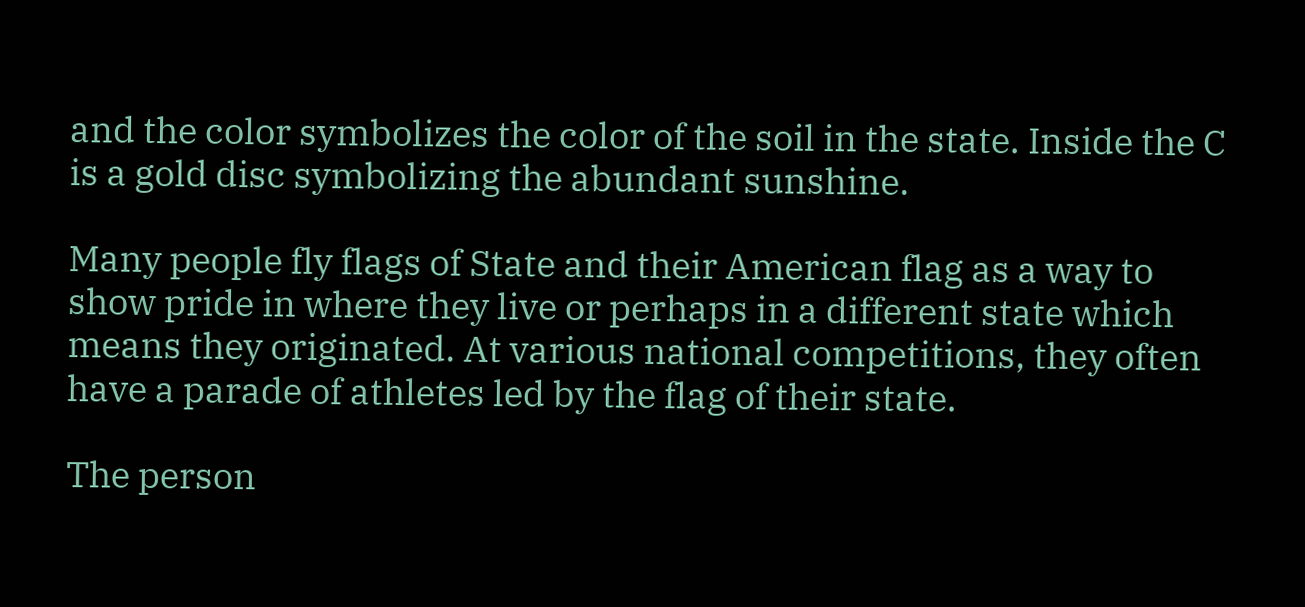and the color symbolizes the color of the soil in the state. Inside the C is a gold disc symbolizing the abundant sunshine.

Many people fly flags of State and their American flag as a way to show pride in where they live or perhaps in a different state which means they originated. At various national competitions, they often have a parade of athletes led by the flag of their state.

The person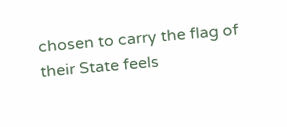chosen to carry the flag of their State feels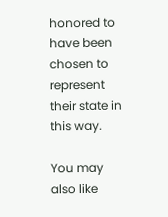honored to have been chosen to represent their state in this way.

You may also like